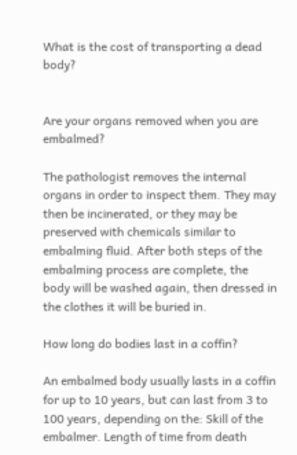What is the cost of transporting a dead body?


Are your organs removed when you are embalmed?

The pathologist removes the internal organs in order to inspect them. They may then be incinerated, or they may be preserved with chemicals similar to embalming fluid. After both steps of the embalming process are complete, the body will be washed again, then dressed in the clothes it will be buried in.

How long do bodies last in a coffin?

An embalmed body usually lasts in a coffin for up to 10 years, but can last from 3 to 100 years, depending on the: Skill of the embalmer. Length of time from death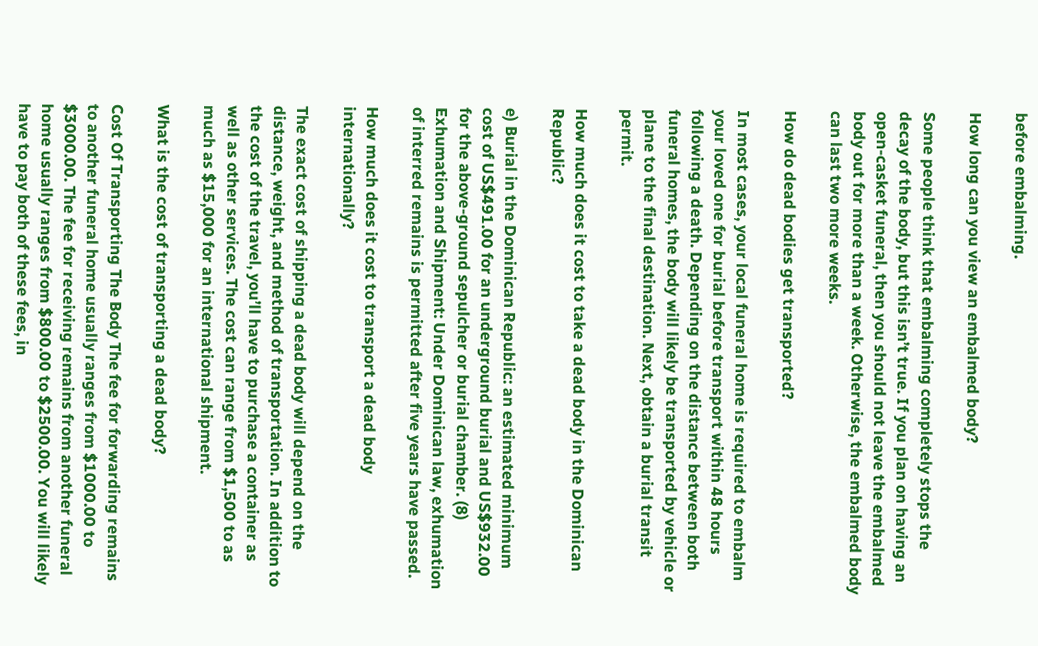before embalming.

How long can you view an embalmed body?

Some people think that embalming completely stops the decay of the body, but this isn’t true. If you plan on having an open-casket funeral, then you should not leave the embalmed body out for more than a week. Otherwise, the embalmed body can last two more weeks.

How do dead bodies get transported?

In most cases, your local funeral home is required to embalm your loved one for burial before transport within 48 hours following a death. Depending on the distance between both funeral homes, the body will likely be transported by vehicle or plane to the final destination. Next, obtain a burial transit permit.

How much does it cost to take a dead body in the Dominican Republic?

e) Burial in the Dominican Republic: an estimated minimum cost of US$491.00 for an underground burial and US$932.00 for the above-ground sepulcher or burial chamber. (8) Exhumation and Shipment: Under Dominican law, exhumation of interred remains is permitted after five years have passed.

How much does it cost to transport a dead body internationally?

The exact cost of shipping a dead body will depend on the distance, weight, and method of transportation. In addition to the cost of the travel, you’ll have to purchase a container as well as other services. The cost can range from $1,500 to as much as $15,000 for an international shipment.

What is the cost of transporting a dead body?

Cost Of Transporting The Body The fee for forwarding remains to another funeral home usually ranges from $1000.00 to $3000.00. The fee for receiving remains from another funeral home usually ranges from $800.00 to $2500.00. You will likely have to pay both of these fees, in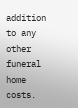addition to any other funeral home costs.